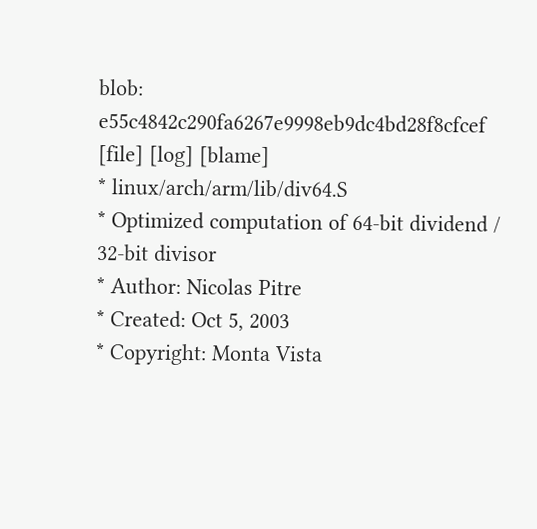blob: e55c4842c290fa6267e9998eb9dc4bd28f8cfcef [file] [log] [blame]
* linux/arch/arm/lib/div64.S
* Optimized computation of 64-bit dividend / 32-bit divisor
* Author: Nicolas Pitre
* Created: Oct 5, 2003
* Copyright: Monta Vista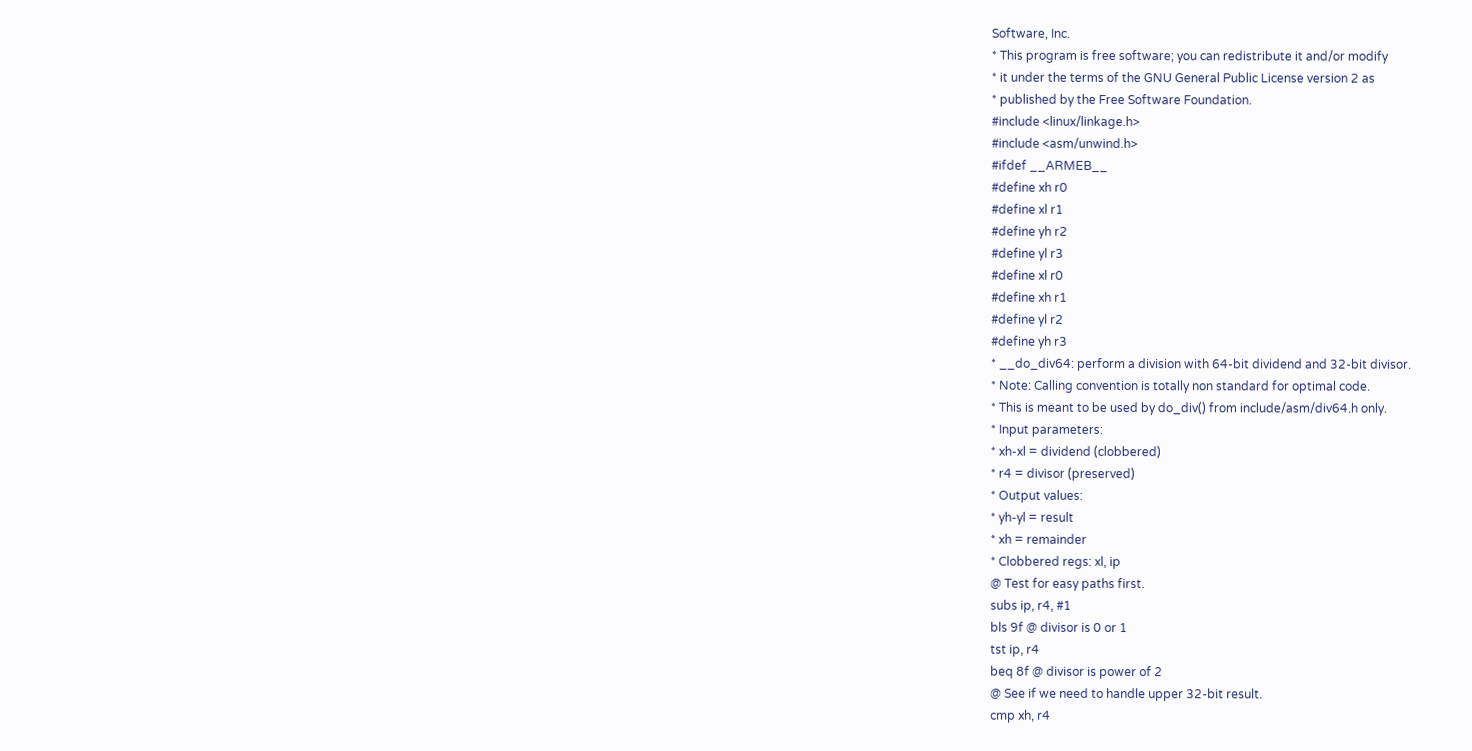Software, Inc.
* This program is free software; you can redistribute it and/or modify
* it under the terms of the GNU General Public License version 2 as
* published by the Free Software Foundation.
#include <linux/linkage.h>
#include <asm/unwind.h>
#ifdef __ARMEB__
#define xh r0
#define xl r1
#define yh r2
#define yl r3
#define xl r0
#define xh r1
#define yl r2
#define yh r3
* __do_div64: perform a division with 64-bit dividend and 32-bit divisor.
* Note: Calling convention is totally non standard for optimal code.
* This is meant to be used by do_div() from include/asm/div64.h only.
* Input parameters:
* xh-xl = dividend (clobbered)
* r4 = divisor (preserved)
* Output values:
* yh-yl = result
* xh = remainder
* Clobbered regs: xl, ip
@ Test for easy paths first.
subs ip, r4, #1
bls 9f @ divisor is 0 or 1
tst ip, r4
beq 8f @ divisor is power of 2
@ See if we need to handle upper 32-bit result.
cmp xh, r4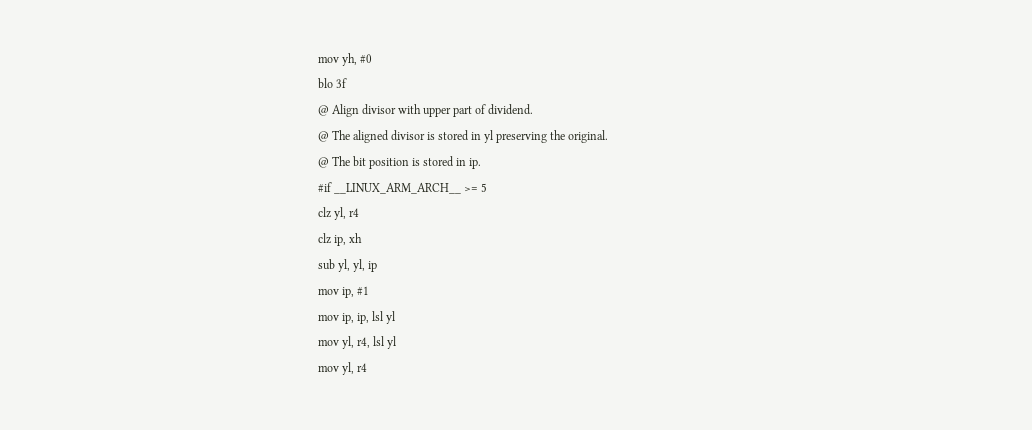mov yh, #0
blo 3f
@ Align divisor with upper part of dividend.
@ The aligned divisor is stored in yl preserving the original.
@ The bit position is stored in ip.
#if __LINUX_ARM_ARCH__ >= 5
clz yl, r4
clz ip, xh
sub yl, yl, ip
mov ip, #1
mov ip, ip, lsl yl
mov yl, r4, lsl yl
mov yl, r4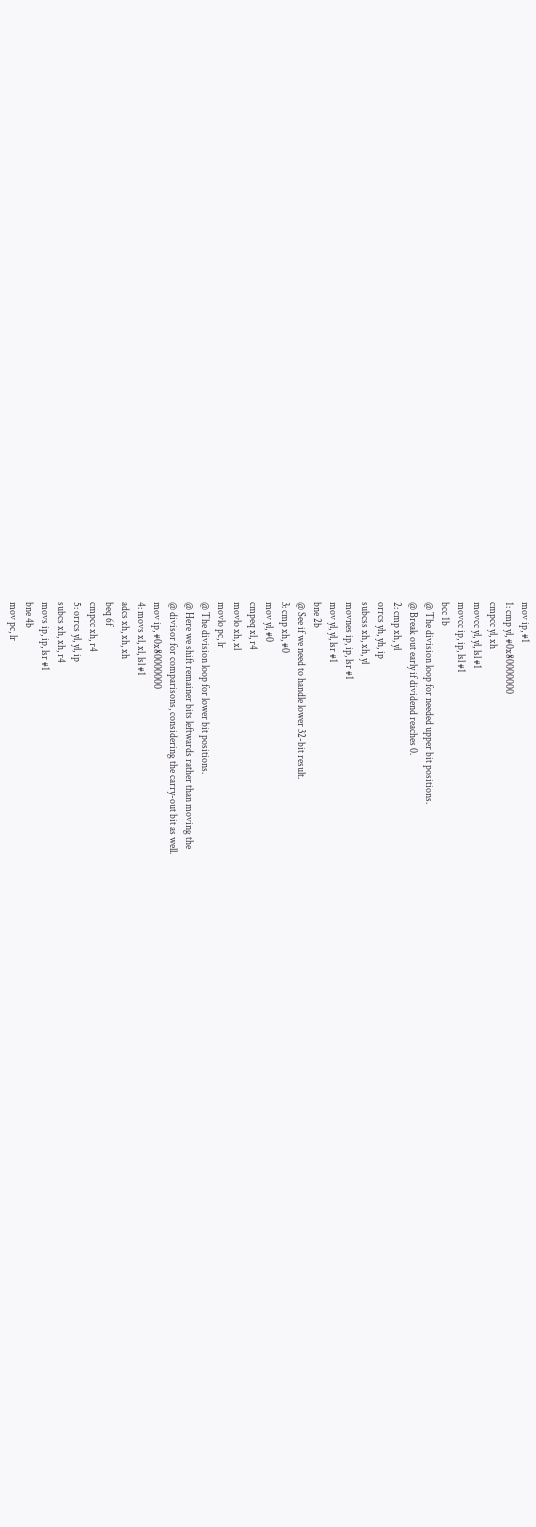mov ip, #1
1: cmp yl, #0x80000000
cmpcc yl, xh
movcc yl, yl, lsl #1
movcc ip, ip, lsl #1
bcc 1b
@ The division loop for needed upper bit positions.
@ Break out early if dividend reaches 0.
2: cmp xh, yl
orrcs yh, yh, ip
subcss xh, xh, yl
movnes ip, ip, lsr #1
mov yl, yl, lsr #1
bne 2b
@ See if we need to handle lower 32-bit result.
3: cmp xh, #0
mov yl, #0
cmpeq xl, r4
movlo xh, xl
movlo pc, lr
@ The division loop for lower bit positions.
@ Here we shift remainer bits leftwards rather than moving the
@ divisor for comparisons, considering the carry-out bit as well.
mov ip, #0x80000000
4: movs xl, xl, lsl #1
adcs xh, xh, xh
beq 6f
cmpcc xh, r4
5: orrcs yl, yl, ip
subcs xh, xh, r4
movs ip, ip, lsr #1
bne 4b
mov pc, lr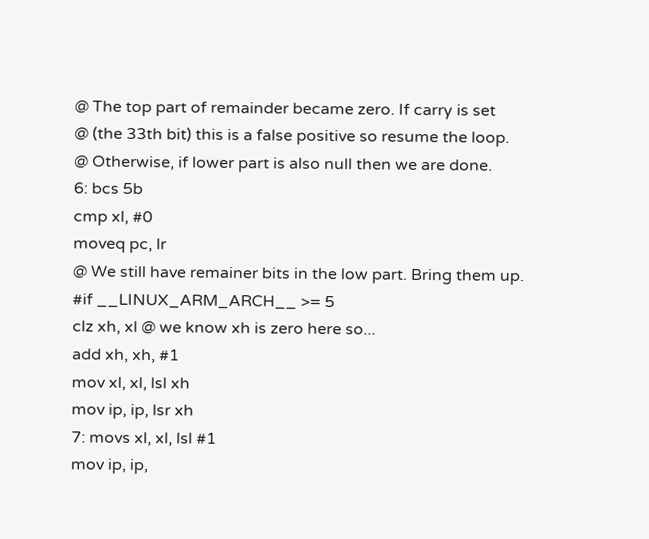@ The top part of remainder became zero. If carry is set
@ (the 33th bit) this is a false positive so resume the loop.
@ Otherwise, if lower part is also null then we are done.
6: bcs 5b
cmp xl, #0
moveq pc, lr
@ We still have remainer bits in the low part. Bring them up.
#if __LINUX_ARM_ARCH__ >= 5
clz xh, xl @ we know xh is zero here so...
add xh, xh, #1
mov xl, xl, lsl xh
mov ip, ip, lsr xh
7: movs xl, xl, lsl #1
mov ip, ip,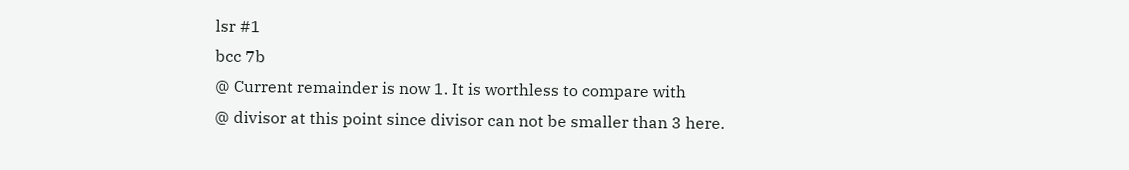lsr #1
bcc 7b
@ Current remainder is now 1. It is worthless to compare with
@ divisor at this point since divisor can not be smaller than 3 here.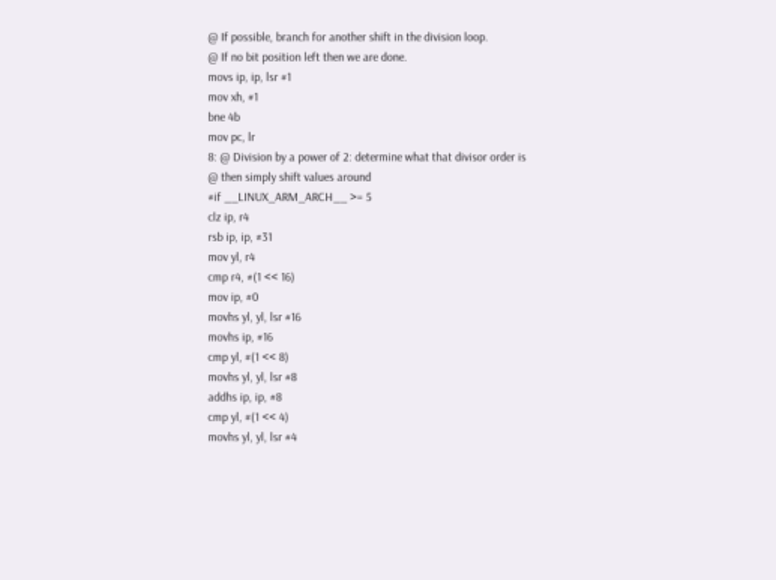@ If possible, branch for another shift in the division loop.
@ If no bit position left then we are done.
movs ip, ip, lsr #1
mov xh, #1
bne 4b
mov pc, lr
8: @ Division by a power of 2: determine what that divisor order is
@ then simply shift values around
#if __LINUX_ARM_ARCH__ >= 5
clz ip, r4
rsb ip, ip, #31
mov yl, r4
cmp r4, #(1 << 16)
mov ip, #0
movhs yl, yl, lsr #16
movhs ip, #16
cmp yl, #(1 << 8)
movhs yl, yl, lsr #8
addhs ip, ip, #8
cmp yl, #(1 << 4)
movhs yl, yl, lsr #4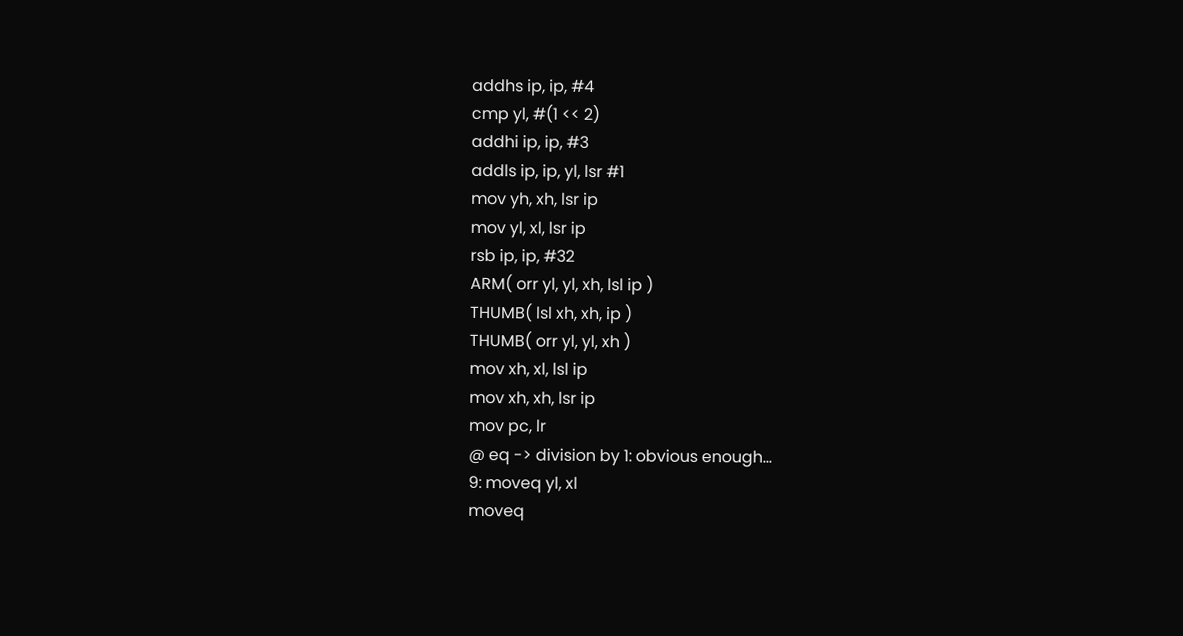addhs ip, ip, #4
cmp yl, #(1 << 2)
addhi ip, ip, #3
addls ip, ip, yl, lsr #1
mov yh, xh, lsr ip
mov yl, xl, lsr ip
rsb ip, ip, #32
ARM( orr yl, yl, xh, lsl ip )
THUMB( lsl xh, xh, ip )
THUMB( orr yl, yl, xh )
mov xh, xl, lsl ip
mov xh, xh, lsr ip
mov pc, lr
@ eq -> division by 1: obvious enough...
9: moveq yl, xl
moveq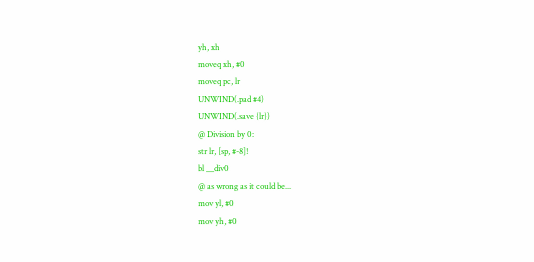yh, xh
moveq xh, #0
moveq pc, lr
UNWIND(.pad #4)
UNWIND(.save {lr})
@ Division by 0:
str lr, [sp, #-8]!
bl __div0
@ as wrong as it could be...
mov yl, #0
mov yh, #0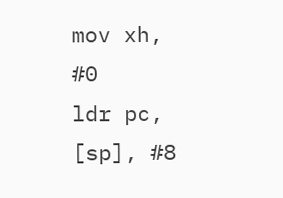mov xh, #0
ldr pc, [sp], #8